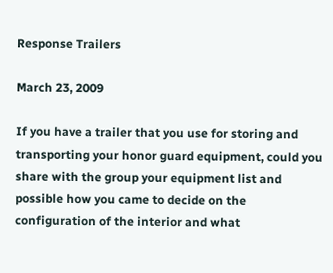Response Trailers

March 23, 2009

If you have a trailer that you use for storing and transporting your honor guard equipment, could you share with the group your equipment list and possible how you came to decide on the configuration of the interior and what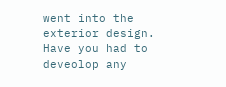went into the exterior design. Have you had to deveolop any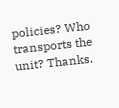policies? Who transports the unit? Thanks.